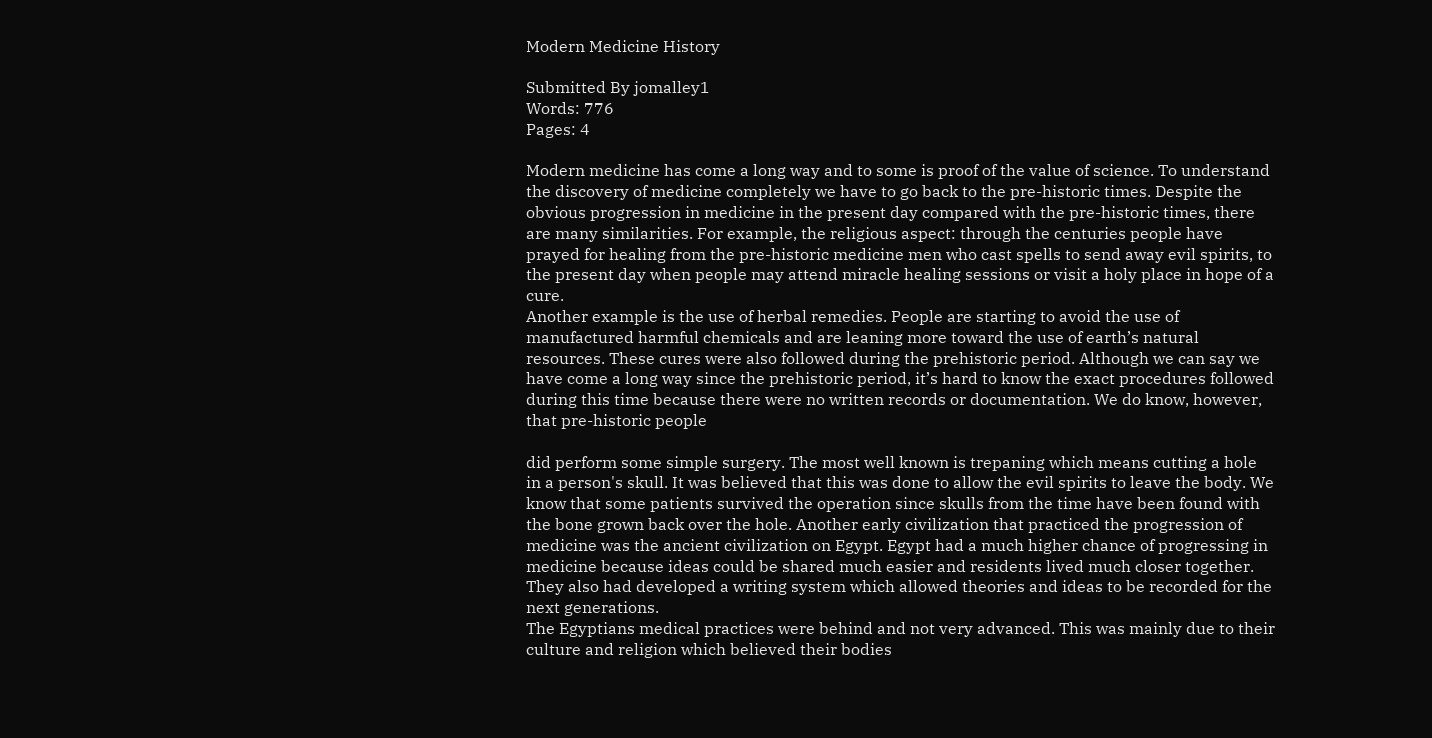Modern Medicine History

Submitted By jomalley1
Words: 776
Pages: 4

Modern medicine has come a long way and to some is proof of the value of science. To understand the discovery of medicine completely we have to go back to the pre-historic times. Despite the obvious progression in medicine in the present day compared with the pre-historic times, there are many similarities. For example, the religious aspect: through the centuries people have prayed for healing from the pre-historic medicine men who cast spells to send away evil spirits, to the present day when people may attend miracle healing sessions or visit a holy place in hope of a cure.
Another example is the use of herbal remedies. People are starting to avoid the use of manufactured harmful chemicals and are leaning more toward the use of earth’s natural resources. These cures were also followed during the prehistoric period. Although we can say we have come a long way since the prehistoric period, it’s hard to know the exact procedures followed during this time because there were no written records or documentation. We do know, however, that pre-historic people

did perform some simple surgery. The most well known is trepaning which means cutting a hole in a person's skull. It was believed that this was done to allow the evil spirits to leave the body. We know that some patients survived the operation since skulls from the time have been found with the bone grown back over the hole. Another early civilization that practiced the progression of medicine was the ancient civilization on Egypt. Egypt had a much higher chance of progressing in medicine because ideas could be shared much easier and residents lived much closer together. They also had developed a writing system which allowed theories and ideas to be recorded for the next generations.
The Egyptians medical practices were behind and not very advanced. This was mainly due to their culture and religion which believed their bodies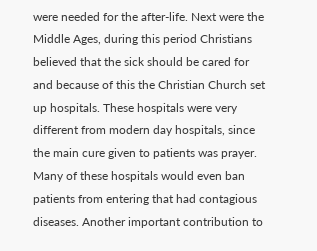were needed for the after-life. Next were the Middle Ages, during this period Christians believed that the sick should be cared for and because of this the Christian Church set up hospitals. These hospitals were very different from modern day hospitals, since the main cure given to patients was prayer. Many of these hospitals would even ban patients from entering that had contagious diseases. Another important contribution to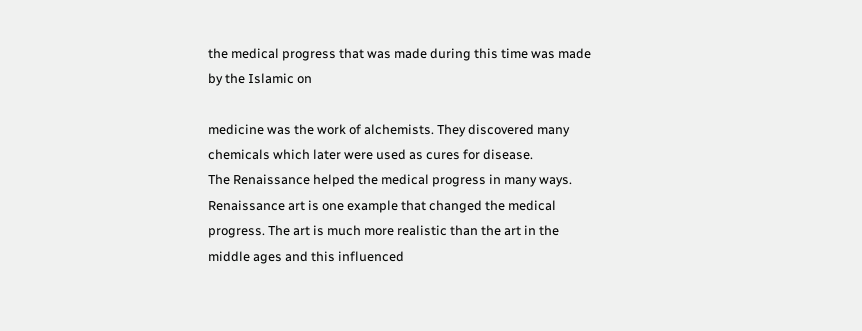the medical progress that was made during this time was made by the Islamic on

medicine was the work of alchemists. They discovered many chemicals which later were used as cures for disease.
The Renaissance helped the medical progress in many ways. Renaissance art is one example that changed the medical progress. The art is much more realistic than the art in the middle ages and this influenced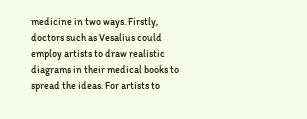medicine in two ways. Firstly, doctors such as Vesalius could employ artists to draw realistic diagrams in their medical books to spread the ideas. For artists to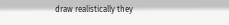draw realistically they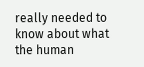really needed to know about what the human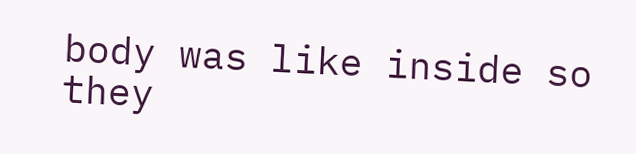body was like inside so they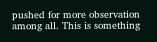pushed for more observation among all. This is something